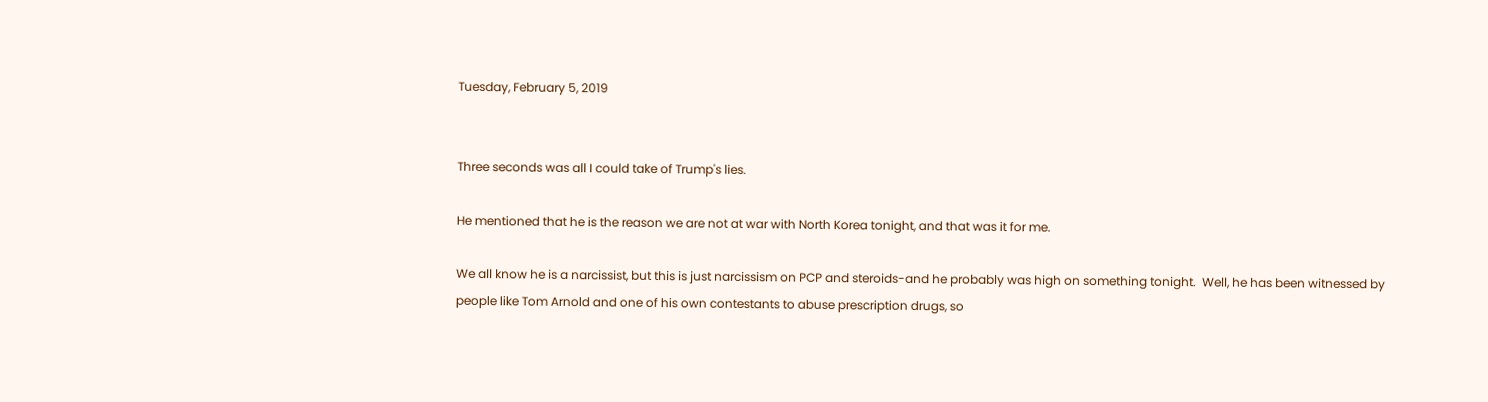Tuesday, February 5, 2019


Three seconds was all I could take of Trump's lies.

He mentioned that he is the reason we are not at war with North Korea tonight, and that was it for me.

We all know he is a narcissist, but this is just narcissism on PCP and steroids-and he probably was high on something tonight.  Well, he has been witnessed by people like Tom Arnold and one of his own contestants to abuse prescription drugs, so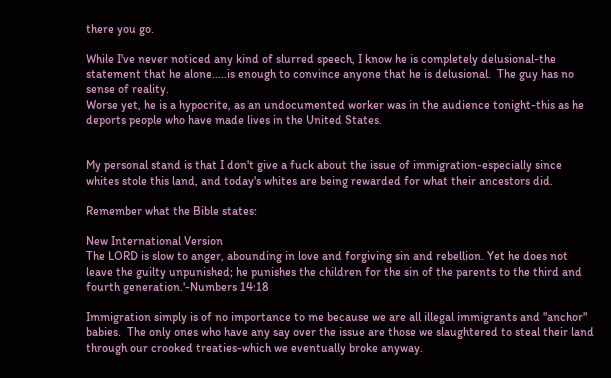there you go.

While I've never noticed any kind of slurred speech, I know he is completely delusional-the statement that he alone.....is enough to convince anyone that he is delusional.  The guy has no sense of reality.
Worse yet, he is a hypocrite, as an undocumented worker was in the audience tonight-this as he deports people who have made lives in the United States.


My personal stand is that I don't give a fuck about the issue of immigration-especially since whites stole this land, and today's whites are being rewarded for what their ancestors did.

Remember what the Bible states:

New International Version
The LORD is slow to anger, abounding in love and forgiving sin and rebellion. Yet he does not leave the guilty unpunished; he punishes the children for the sin of the parents to the third and fourth generation.'-Numbers 14:18

Immigration simply is of no importance to me because we are all illegal immigrants and "anchor" babies.  The only ones who have any say over the issue are those we slaughtered to steal their land through our crooked treaties-which we eventually broke anyway.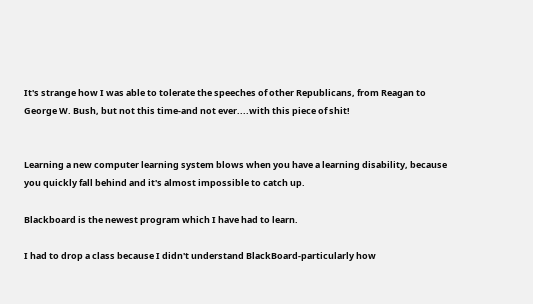It's strange how I was able to tolerate the speeches of other Republicans, from Reagan to George W. Bush, but not this time-and not ever....with this piece of shit!


Learning a new computer learning system blows when you have a learning disability, because you quickly fall behind and it's almost impossible to catch up.

Blackboard is the newest program which I have had to learn.

I had to drop a class because I didn't understand BlackBoard-particularly how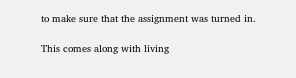to make sure that the assignment was turned in.

This comes along with living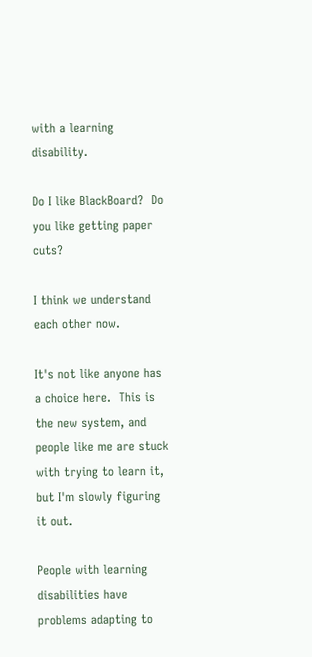with a learning disability.

Do I like BlackBoard?  Do you like getting paper cuts?

I think we understand each other now.

It's not like anyone has a choice here.  This is the new system, and people like me are stuck with trying to learn it, but I'm slowly figuring it out.

People with learning disabilities have problems adapting to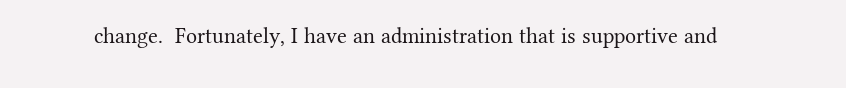change.  Fortunately, I have an administration that is supportive and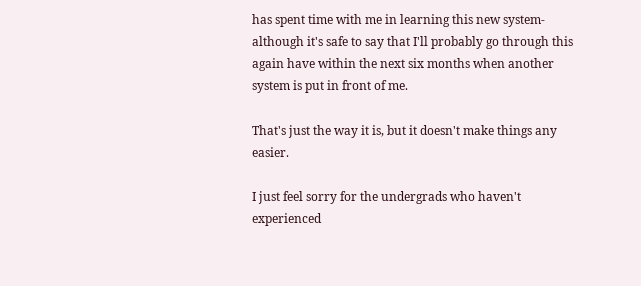has spent time with me in learning this new system-although it's safe to say that I'll probably go through this again have within the next six months when another system is put in front of me.

That's just the way it is, but it doesn't make things any easier.

I just feel sorry for the undergrads who haven't experienced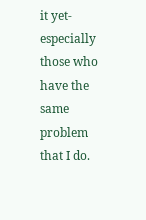it yet-especially those who have the same problem that I do.